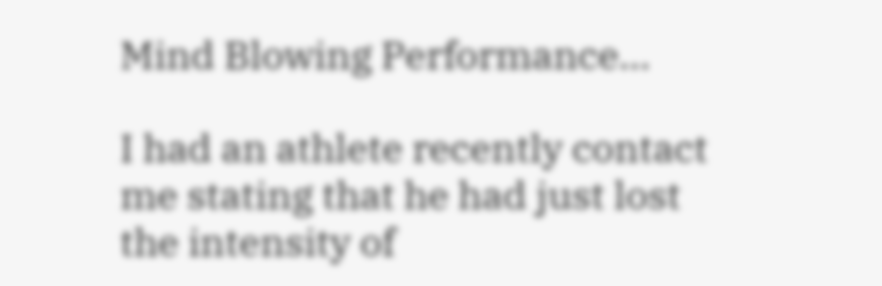Mind Blowing Performance…

I had an athlete recently contact me stating that he had just lost the intensity of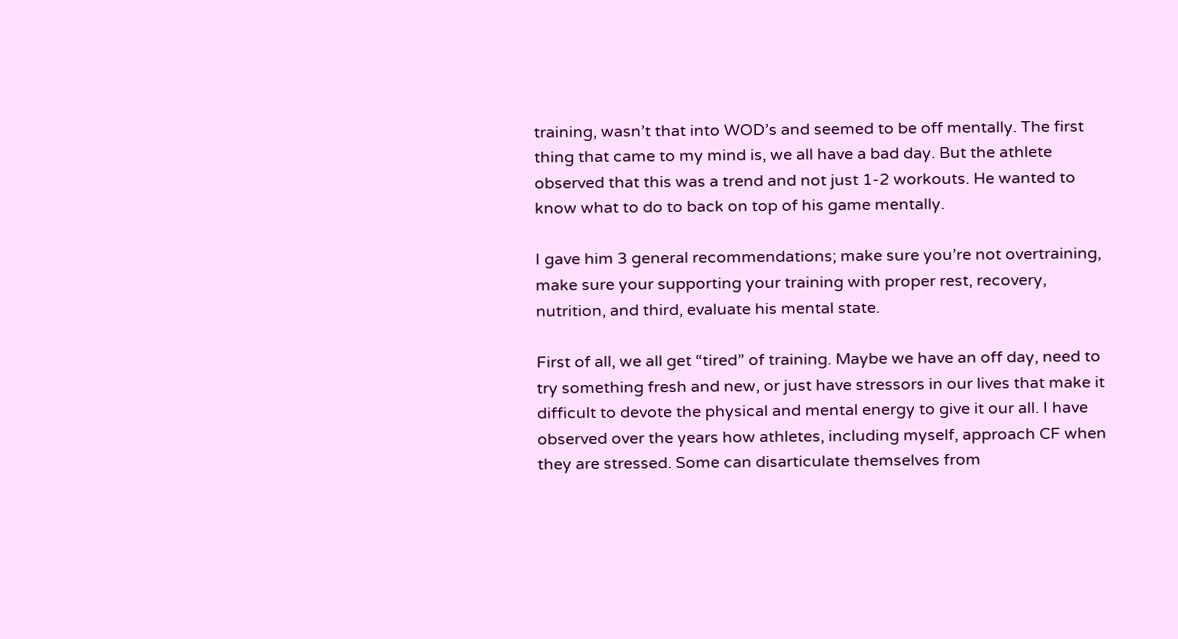training, wasn’t that into WOD’s and seemed to be off mentally. The first thing that came to my mind is, we all have a bad day. But the athlete observed that this was a trend and not just 1-2 workouts. He wanted to know what to do to back on top of his game mentally.

I gave him 3 general recommendations; make sure you’re not overtraining, make sure your supporting your training with proper rest, recovery, nutrition, and third, evaluate his mental state.

First of all, we all get “tired” of training. Maybe we have an off day, need to try something fresh and new, or just have stressors in our lives that make it difficult to devote the physical and mental energy to give it our all. I have observed over the years how athletes, including myself, approach CF when they are stressed. Some can disarticulate themselves from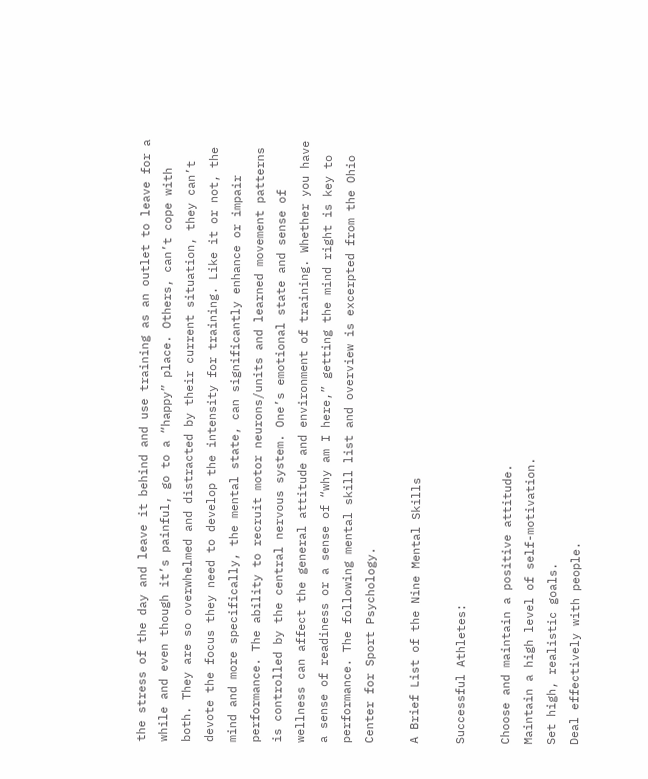the stress of the day and leave it behind and use training as an outlet to leave for a while and even though it’s painful, go to a “happy” place. Others, can’t cope with both. They are so overwhelmed and distracted by their current situation, they can’t devote the focus they need to develop the intensity for training. Like it or not, the mind and more specifically, the mental state, can significantly enhance or impair performance. The ability to recruit motor neurons/units and learned movement patterns is controlled by the central nervous system. One’s emotional state and sense of wellness can affect the general attitude and environment of training. Whether you have a sense of readiness or a sense of “why am I here,” getting the mind right is key to performance. The following mental skill list and overview is excerpted from the Ohio Center for Sport Psychology.

A Brief List of the Nine Mental Skills

Successful Athletes:

Choose and maintain a positive attitude.
Maintain a high level of self-motivation.
Set high, realistic goals.
Deal effectively with people.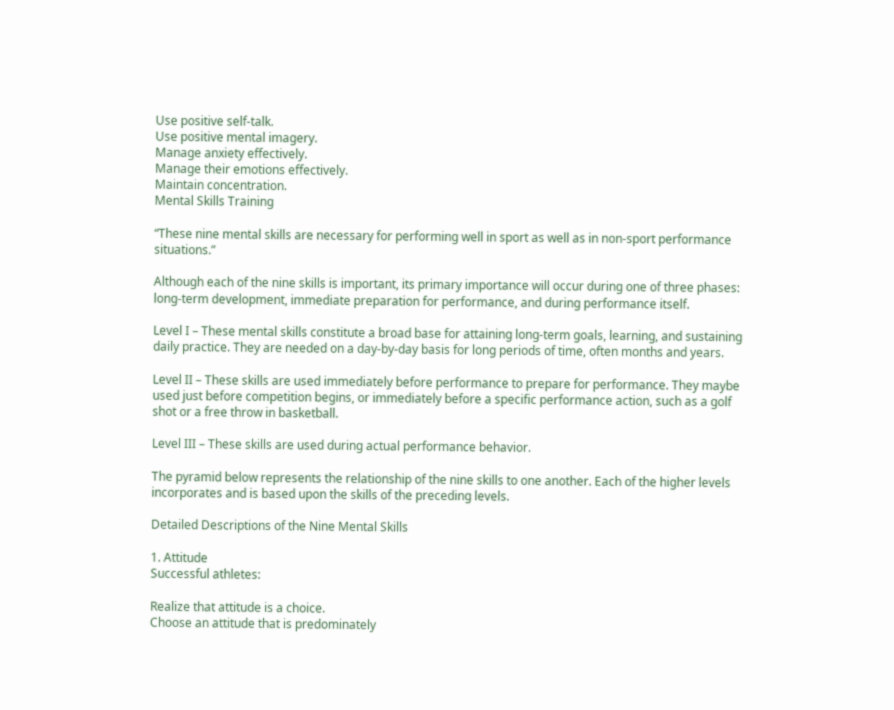Use positive self-talk.
Use positive mental imagery.
Manage anxiety effectively.
Manage their emotions effectively.
Maintain concentration.
Mental Skills Training

“These nine mental skills are necessary for performing well in sport as well as in non-sport performance situations.”

Although each of the nine skills is important, its primary importance will occur during one of three phases: long-term development, immediate preparation for performance, and during performance itself.

Level I – These mental skills constitute a broad base for attaining long-term goals, learning, and sustaining daily practice. They are needed on a day-by-day basis for long periods of time, often months and years.

Level II – These skills are used immediately before performance to prepare for performance. They maybe used just before competition begins, or immediately before a specific performance action, such as a golf shot or a free throw in basketball.

Level III – These skills are used during actual performance behavior.

The pyramid below represents the relationship of the nine skills to one another. Each of the higher levels incorporates and is based upon the skills of the preceding levels.

Detailed Descriptions of the Nine Mental Skills

1. Attitude
Successful athletes:

Realize that attitude is a choice.
Choose an attitude that is predominately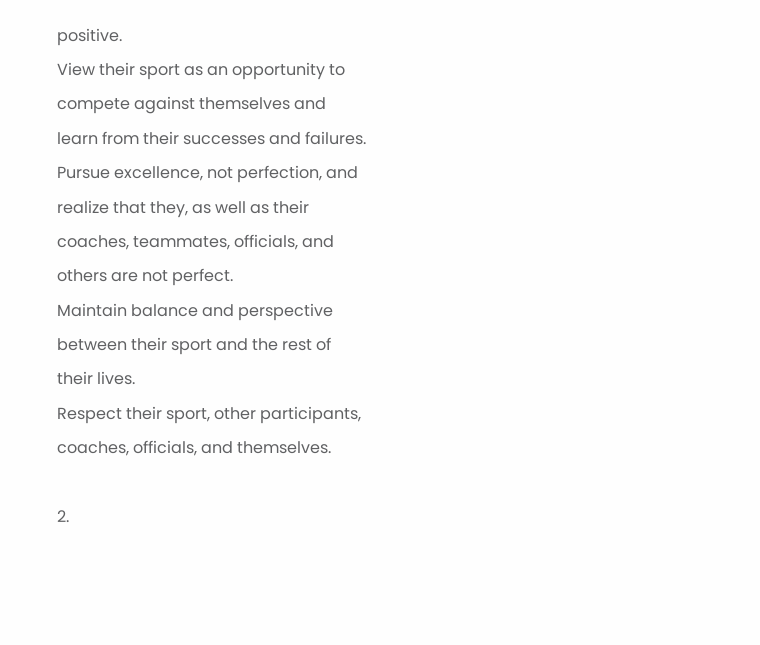positive.
View their sport as an opportunity to compete against themselves and learn from their successes and failures.
Pursue excellence, not perfection, and realize that they, as well as their coaches, teammates, officials, and others are not perfect.
Maintain balance and perspective between their sport and the rest of their lives.
Respect their sport, other participants, coaches, officials, and themselves.

2.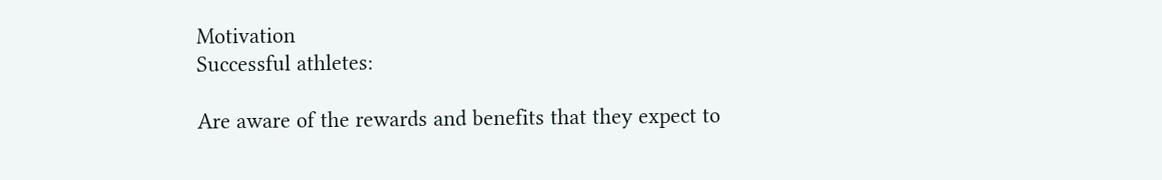Motivation
Successful athletes:

Are aware of the rewards and benefits that they expect to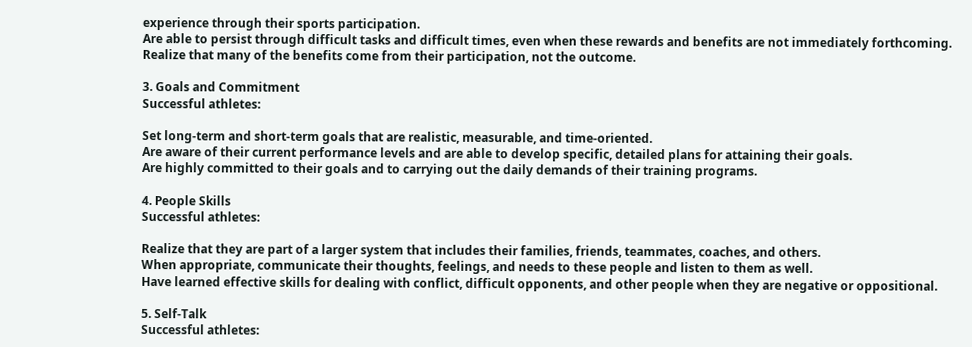experience through their sports participation.
Are able to persist through difficult tasks and difficult times, even when these rewards and benefits are not immediately forthcoming.
Realize that many of the benefits come from their participation, not the outcome.

3. Goals and Commitment
Successful athletes:

Set long-term and short-term goals that are realistic, measurable, and time-oriented.
Are aware of their current performance levels and are able to develop specific, detailed plans for attaining their goals.
Are highly committed to their goals and to carrying out the daily demands of their training programs.

4. People Skills
Successful athletes:

Realize that they are part of a larger system that includes their families, friends, teammates, coaches, and others.
When appropriate, communicate their thoughts, feelings, and needs to these people and listen to them as well.
Have learned effective skills for dealing with conflict, difficult opponents, and other people when they are negative or oppositional.

5. Self-Talk
Successful athletes: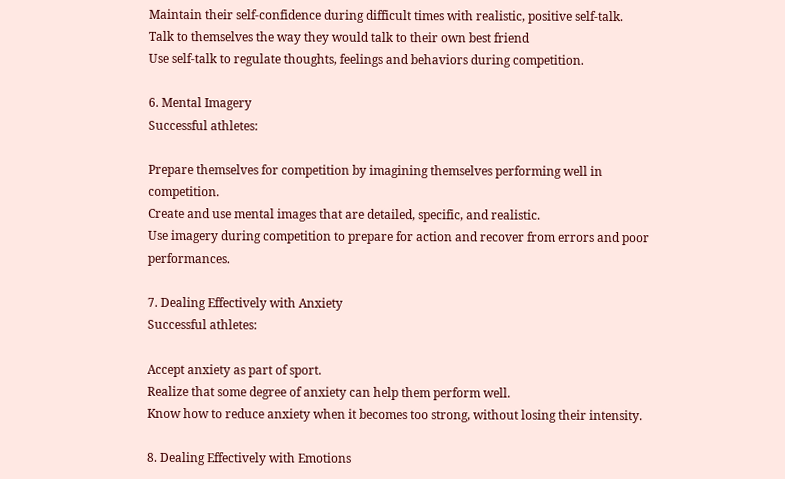Maintain their self-confidence during difficult times with realistic, positive self-talk.
Talk to themselves the way they would talk to their own best friend
Use self-talk to regulate thoughts, feelings and behaviors during competition.

6. Mental Imagery
Successful athletes:

Prepare themselves for competition by imagining themselves performing well in competition.
Create and use mental images that are detailed, specific, and realistic.
Use imagery during competition to prepare for action and recover from errors and poor performances.

7. Dealing Effectively with Anxiety
Successful athletes:

Accept anxiety as part of sport.
Realize that some degree of anxiety can help them perform well.
Know how to reduce anxiety when it becomes too strong, without losing their intensity.

8. Dealing Effectively with Emotions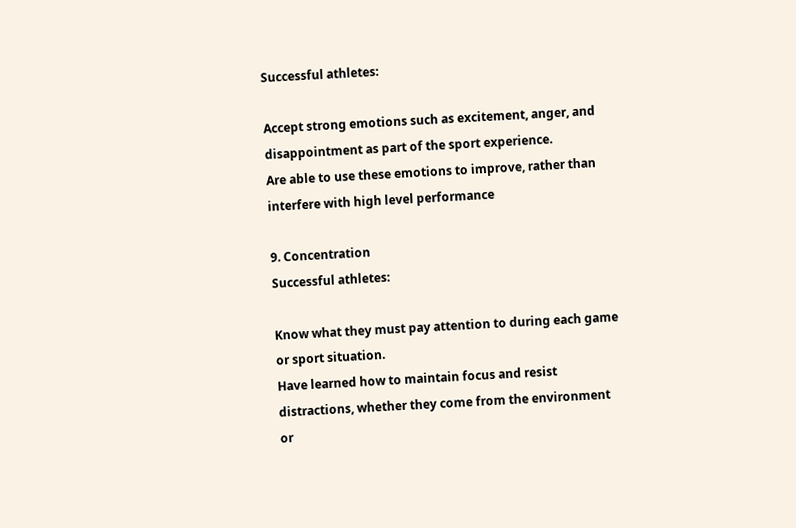Successful athletes:

Accept strong emotions such as excitement, anger, and disappointment as part of the sport experience.
Are able to use these emotions to improve, rather than interfere with high level performance

9. Concentration
Successful athletes:

Know what they must pay attention to during each game or sport situation.
Have learned how to maintain focus and resist distractions, whether they come from the environment or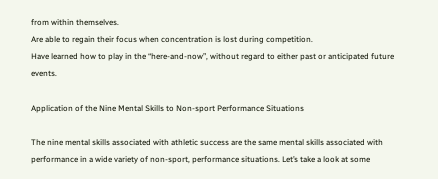from within themselves.
Are able to regain their focus when concentration is lost during competition.
Have learned how to play in the “here-and-now”, without regard to either past or anticipated future events.

Application of the Nine Mental Skills to Non-sport Performance Situations

The nine mental skills associated with athletic success are the same mental skills associated with performance in a wide variety of non-sport, performance situations. Let’s take a look at some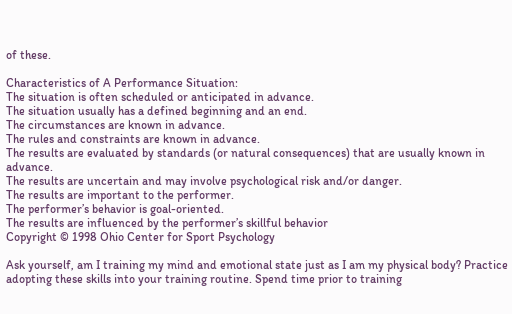of these.

Characteristics of A Performance Situation:
The situation is often scheduled or anticipated in advance.
The situation usually has a defined beginning and an end.
The circumstances are known in advance.
The rules and constraints are known in advance.
The results are evaluated by standards (or natural consequences) that are usually known in advance.
The results are uncertain and may involve psychological risk and/or danger.
The results are important to the performer.
The performer’s behavior is goal-oriented.
The results are influenced by the performer’s skillful behavior
Copyright © 1998 Ohio Center for Sport Psychology

Ask yourself, am I training my mind and emotional state just as I am my physical body? Practice adopting these skills into your training routine. Spend time prior to training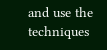and use the techniques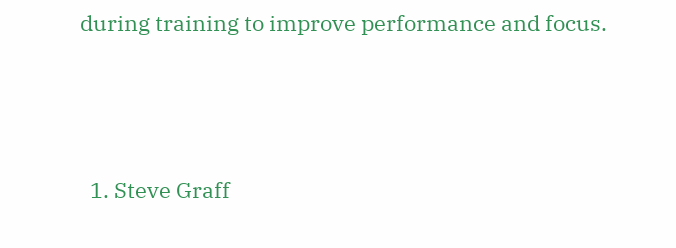during training to improve performance and focus.



  1. Steve Graff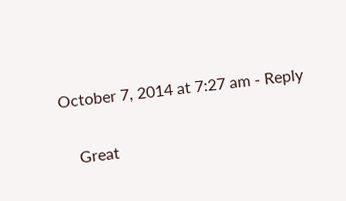October 7, 2014 at 7:27 am - Reply

    Great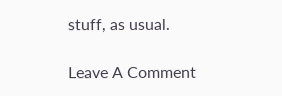stuff, as usual.

Leave A Comment